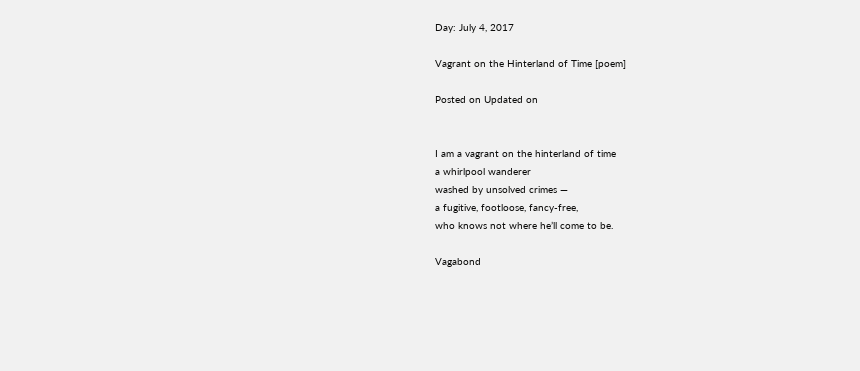Day: July 4, 2017

Vagrant on the Hinterland of Time [poem]

Posted on Updated on


I am a vagrant on the hinterland of time
a whirlpool wanderer
washed by unsolved crimes —
a fugitive, footloose, fancy-free,
who knows not where he’ll come to be.

Vagabond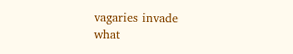vagaries invade
what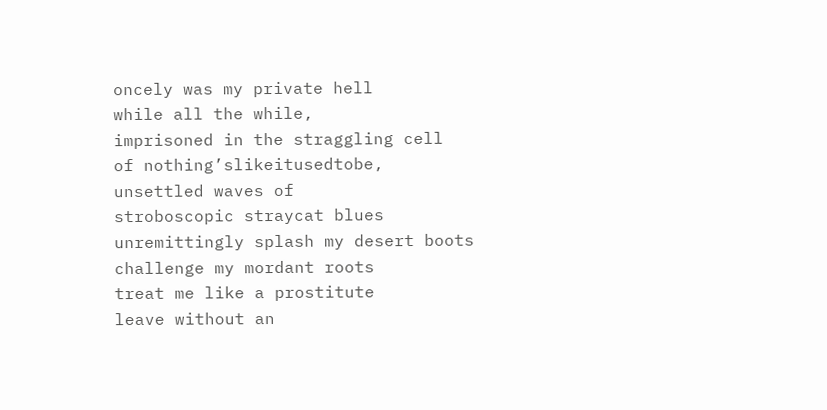oncely was my private hell
while all the while,
imprisoned in the straggling cell
of nothing’slikeitusedtobe,
unsettled waves of
stroboscopic straycat blues
unremittingly splash my desert boots
challenge my mordant roots
treat me like a prostitute
leave without an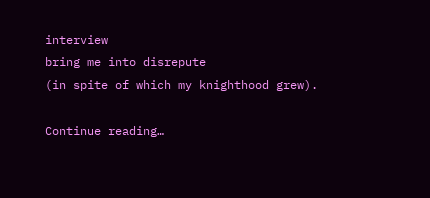interview
bring me into disrepute
(in spite of which my knighthood grew).

Continue reading…